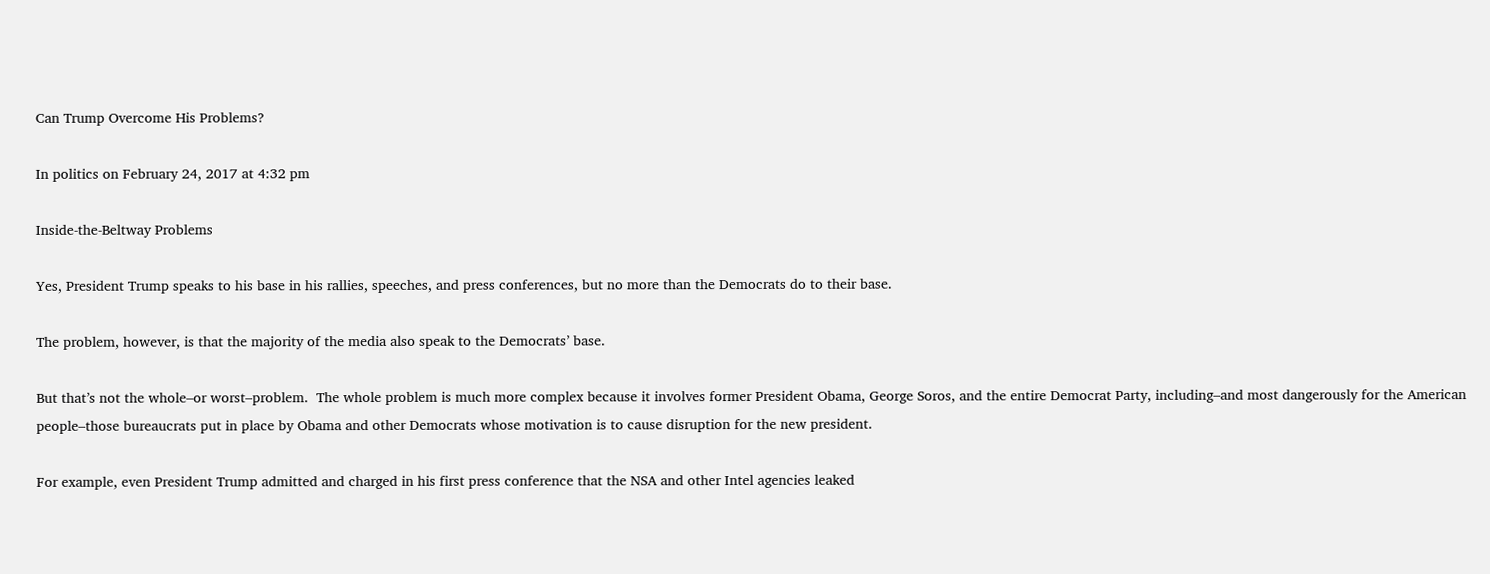Can Trump Overcome His Problems?

In politics on February 24, 2017 at 4:32 pm

Inside-the-Beltway Problems

Yes, President Trump speaks to his base in his rallies, speeches, and press conferences, but no more than the Democrats do to their base.

The problem, however, is that the majority of the media also speak to the Democrats’ base.

But that’s not the whole–or worst–problem.  The whole problem is much more complex because it involves former President Obama, George Soros, and the entire Democrat Party, including–and most dangerously for the American people–those bureaucrats put in place by Obama and other Democrats whose motivation is to cause disruption for the new president.

For example, even President Trump admitted and charged in his first press conference that the NSA and other Intel agencies leaked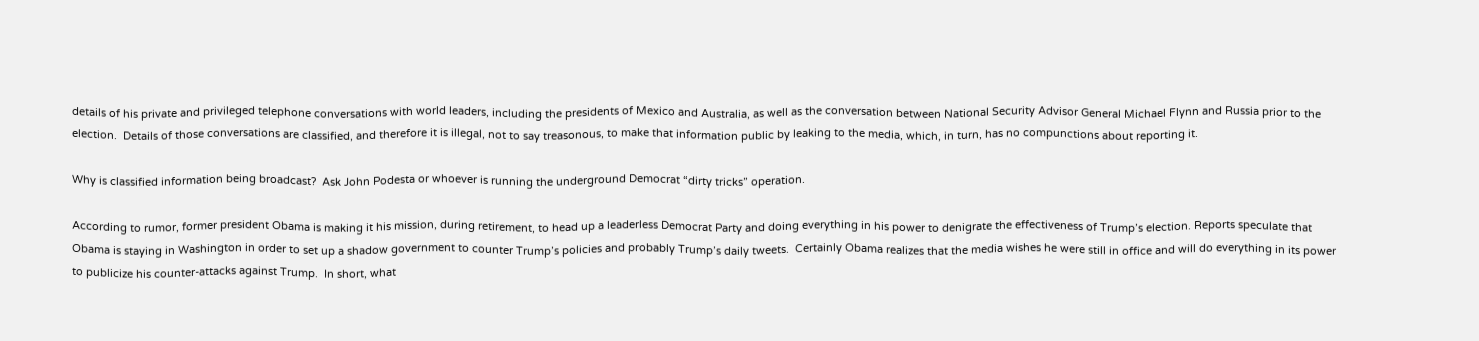details of his private and privileged telephone conversations with world leaders, including the presidents of Mexico and Australia, as well as the conversation between National Security Advisor General Michael Flynn and Russia prior to the election.  Details of those conversations are classified, and therefore it is illegal, not to say treasonous, to make that information public by leaking to the media, which, in turn, has no compunctions about reporting it.

Why is classified information being broadcast?  Ask John Podesta or whoever is running the underground Democrat “dirty tricks” operation.

According to rumor, former president Obama is making it his mission, during retirement, to head up a leaderless Democrat Party and doing everything in his power to denigrate the effectiveness of Trump’s election. Reports speculate that Obama is staying in Washington in order to set up a shadow government to counter Trump’s policies and probably Trump’s daily tweets.  Certainly Obama realizes that the media wishes he were still in office and will do everything in its power to publicize his counter-attacks against Trump.  In short, what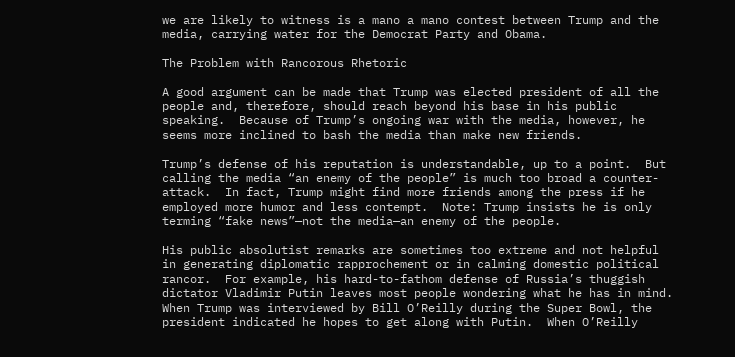we are likely to witness is a mano a mano contest between Trump and the media, carrying water for the Democrat Party and Obama.

The Problem with Rancorous Rhetoric

A good argument can be made that Trump was elected president of all the people and, therefore, should reach beyond his base in his public speaking.  Because of Trump’s ongoing war with the media, however, he seems more inclined to bash the media than make new friends.

Trump’s defense of his reputation is understandable, up to a point.  But calling the media “an enemy of the people” is much too broad a counter-attack.  In fact, Trump might find more friends among the press if he employed more humor and less contempt.  Note: Trump insists he is only terming “fake news”—not the media—an enemy of the people.

His public absolutist remarks are sometimes too extreme and not helpful in generating diplomatic rapprochement or in calming domestic political rancor.  For example, his hard-to-fathom defense of Russia’s thuggish dictator Vladimir Putin leaves most people wondering what he has in mind.  When Trump was interviewed by Bill O’Reilly during the Super Bowl, the president indicated he hopes to get along with Putin.  When O’Reilly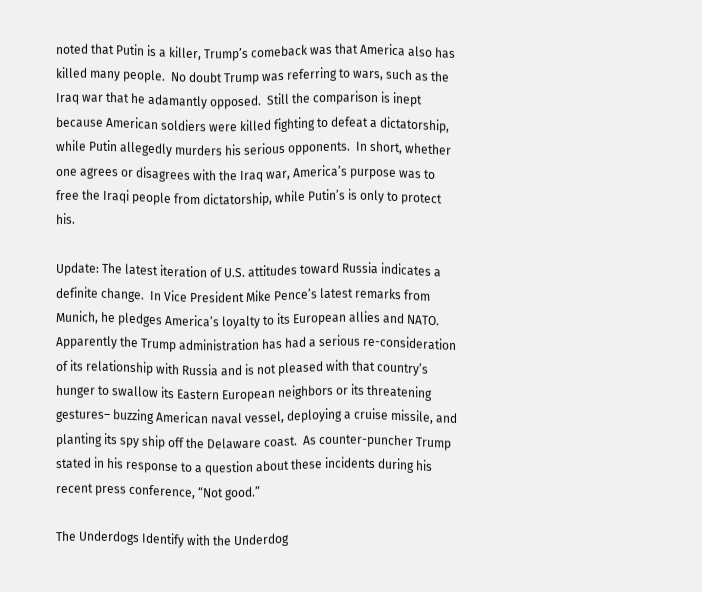noted that Putin is a killer, Trump’s comeback was that America also has killed many people.  No doubt Trump was referring to wars, such as the Iraq war that he adamantly opposed.  Still the comparison is inept because American soldiers were killed fighting to defeat a dictatorship, while Putin allegedly murders his serious opponents.  In short, whether one agrees or disagrees with the Iraq war, America’s purpose was to free the Iraqi people from dictatorship, while Putin’s is only to protect his.

Update: The latest iteration of U.S. attitudes toward Russia indicates a definite change.  In Vice President Mike Pence’s latest remarks from Munich, he pledges America’s loyalty to its European allies and NATO.  Apparently the Trump administration has had a serious re-consideration of its relationship with Russia and is not pleased with that country’s hunger to swallow its Eastern European neighbors or its threatening gestures– buzzing American naval vessel, deploying a cruise missile, and planting its spy ship off the Delaware coast.  As counter-puncher Trump stated in his response to a question about these incidents during his recent press conference, “Not good.”

The Underdogs Identify with the Underdog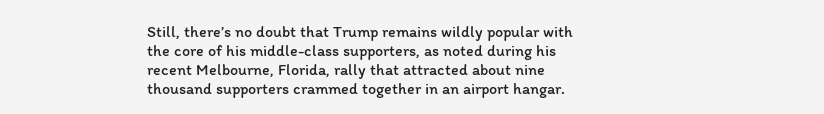Still, there’s no doubt that Trump remains wildly popular with the core of his middle-class supporters, as noted during his recent Melbourne, Florida, rally that attracted about nine thousand supporters crammed together in an airport hangar.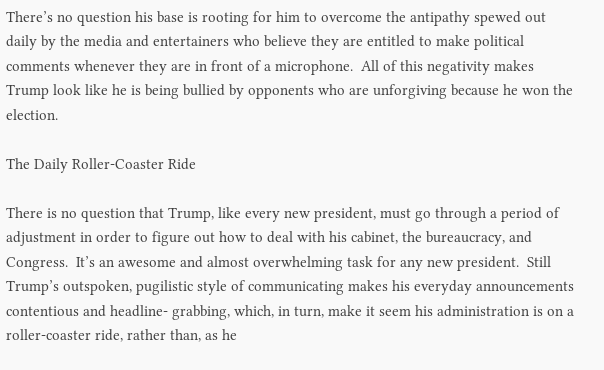There’s no question his base is rooting for him to overcome the antipathy spewed out daily by the media and entertainers who believe they are entitled to make political comments whenever they are in front of a microphone.  All of this negativity makes Trump look like he is being bullied by opponents who are unforgiving because he won the election.

The Daily Roller-Coaster Ride

There is no question that Trump, like every new president, must go through a period of adjustment in order to figure out how to deal with his cabinet, the bureaucracy, and Congress.  It’s an awesome and almost overwhelming task for any new president.  Still Trump’s outspoken, pugilistic style of communicating makes his everyday announcements contentious and headline- grabbing, which, in turn, make it seem his administration is on a roller-coaster ride, rather than, as he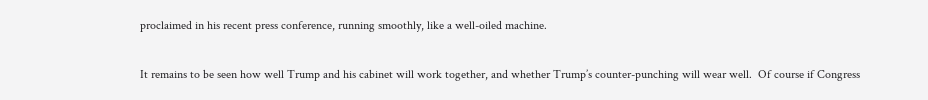proclaimed in his recent press conference, running smoothly, like a well-oiled machine.

It remains to be seen how well Trump and his cabinet will work together, and whether Trump’s counter-punching will wear well.  Of course if Congress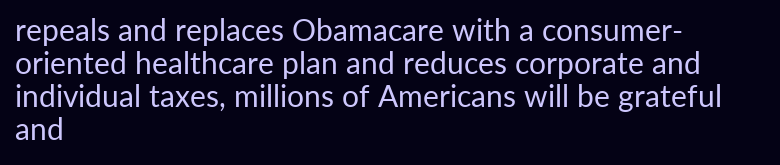repeals and replaces Obamacare with a consumer-oriented healthcare plan and reduces corporate and individual taxes, millions of Americans will be grateful and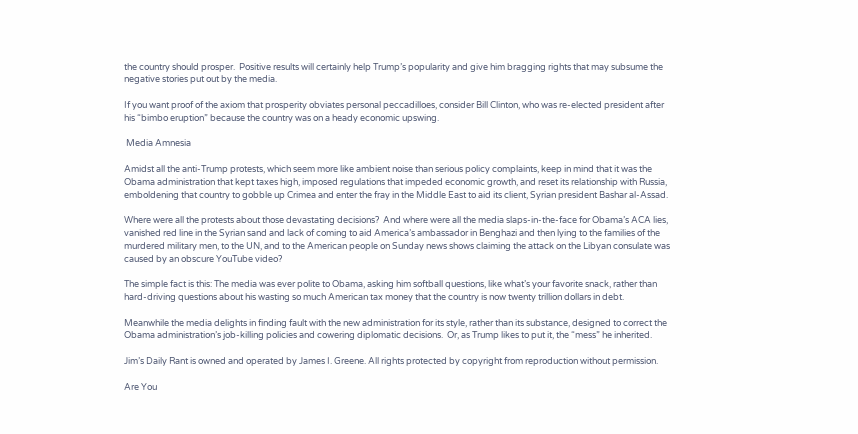the country should prosper.  Positive results will certainly help Trump’s popularity and give him bragging rights that may subsume the negative stories put out by the media.

If you want proof of the axiom that prosperity obviates personal peccadilloes, consider Bill Clinton, who was re-elected president after his “bimbo eruption” because the country was on a heady economic upswing.

 Media Amnesia

Amidst all the anti-Trump protests, which seem more like ambient noise than serious policy complaints, keep in mind that it was the Obama administration that kept taxes high, imposed regulations that impeded economic growth, and reset its relationship with Russia, emboldening that country to gobble up Crimea and enter the fray in the Middle East to aid its client, Syrian president Bashar al-Assad.

Where were all the protests about those devastating decisions?  And where were all the media slaps-in-the-face for Obama’s ACA lies, vanished red line in the Syrian sand and lack of coming to aid America’s ambassador in Benghazi and then lying to the families of the murdered military men, to the UN, and to the American people on Sunday news shows claiming the attack on the Libyan consulate was caused by an obscure YouTube video?

The simple fact is this: The media was ever polite to Obama, asking him softball questions, like what’s your favorite snack, rather than hard-driving questions about his wasting so much American tax money that the country is now twenty trillion dollars in debt.

Meanwhile the media delights in finding fault with the new administration for its style, rather than its substance, designed to correct the Obama administration’s job-killing policies and cowering diplomatic decisions.  Or, as Trump likes to put it, the “mess” he inherited.

Jim’s Daily Rant is owned and operated by James I. Greene. All rights protected by copyright from reproduction without permission.

Are You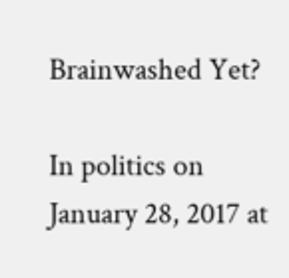Brainwashed Yet?

In politics on January 28, 2017 at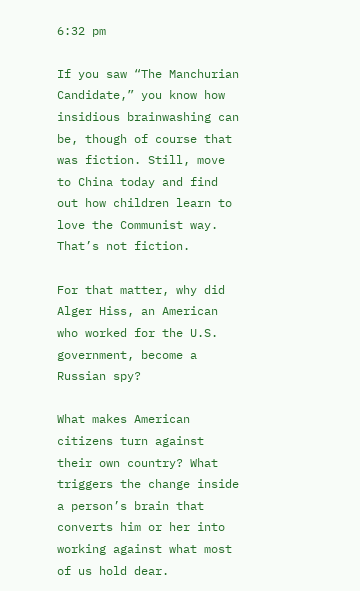6:32 pm

If you saw “The Manchurian Candidate,” you know how insidious brainwashing can be, though of course that was fiction. Still, move to China today and find out how children learn to love the Communist way. That’s not fiction.

For that matter, why did Alger Hiss, an American who worked for the U.S. government, become a Russian spy?

What makes American citizens turn against their own country? What triggers the change inside a person’s brain that converts him or her into working against what most of us hold dear.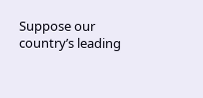Suppose our country’s leading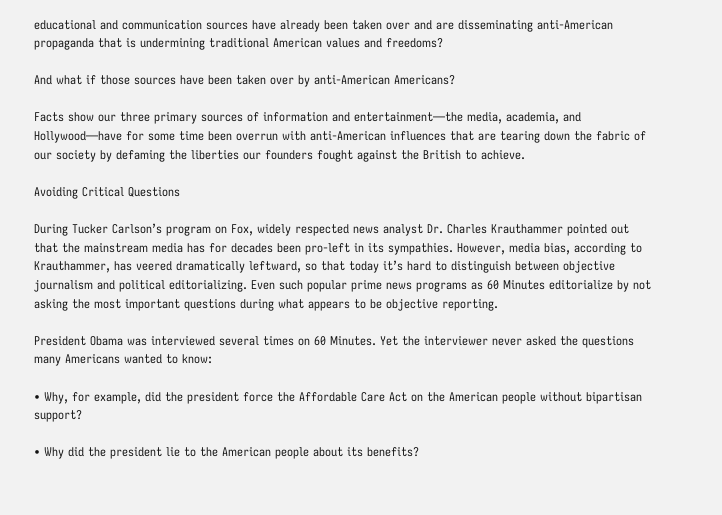educational and communication sources have already been taken over and are disseminating anti-American propaganda that is undermining traditional American values and freedoms?

And what if those sources have been taken over by anti-American Americans?

Facts show our three primary sources of information and entertainment—the media, academia, and Hollywood—have for some time been overrun with anti-American influences that are tearing down the fabric of our society by defaming the liberties our founders fought against the British to achieve.

Avoiding Critical Questions

During Tucker Carlson’s program on Fox, widely respected news analyst Dr. Charles Krauthammer pointed out that the mainstream media has for decades been pro-left in its sympathies. However, media bias, according to Krauthammer, has veered dramatically leftward, so that today it’s hard to distinguish between objective journalism and political editorializing. Even such popular prime news programs as 60 Minutes editorialize by not asking the most important questions during what appears to be objective reporting.

President Obama was interviewed several times on 60 Minutes. Yet the interviewer never asked the questions many Americans wanted to know:

• Why, for example, did the president force the Affordable Care Act on the American people without bipartisan support?

• Why did the president lie to the American people about its benefits?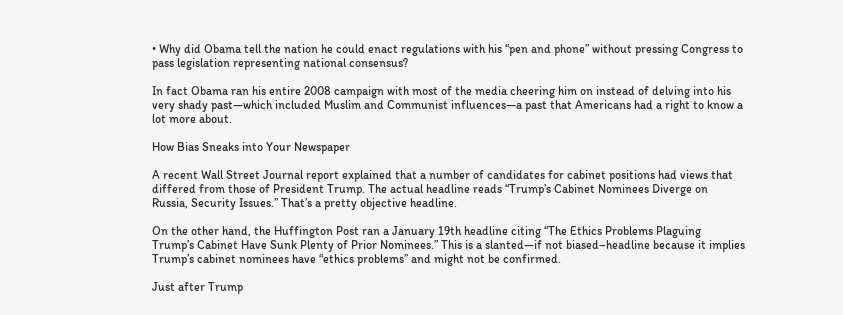• Why did Obama tell the nation he could enact regulations with his “pen and phone” without pressing Congress to pass legislation representing national consensus?

In fact Obama ran his entire 2008 campaign with most of the media cheering him on instead of delving into his very shady past—which included Muslim and Communist influences—a past that Americans had a right to know a lot more about.

How Bias Sneaks into Your Newspaper

A recent Wall Street Journal report explained that a number of candidates for cabinet positions had views that differed from those of President Trump. The actual headline reads “Trump’s Cabinet Nominees Diverge on Russia, Security Issues.” That’s a pretty objective headline.

On the other hand, the Huffington Post ran a January 19th headline citing “The Ethics Problems Plaguing Trump’s Cabinet Have Sunk Plenty of Prior Nominees.” This is a slanted—if not biased–headline because it implies Trump’s cabinet nominees have “ethics problems” and might not be confirmed.

Just after Trump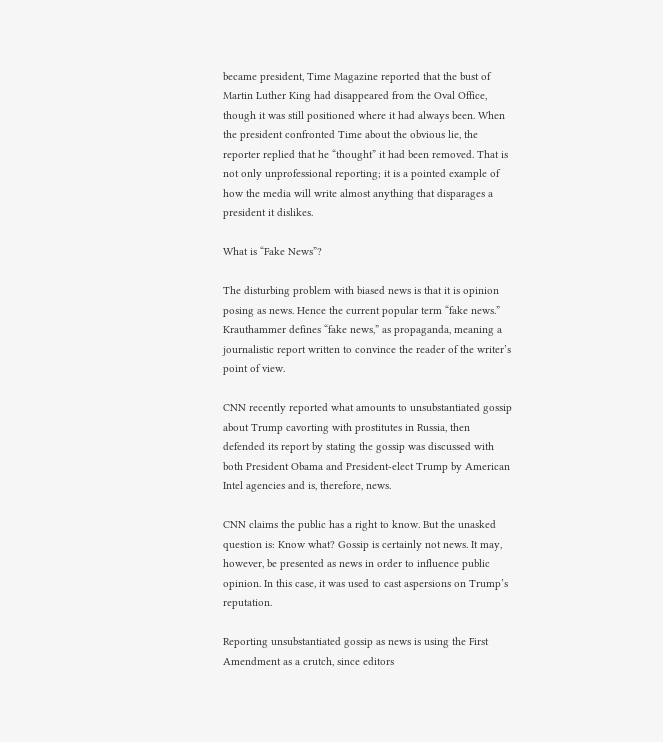became president, Time Magazine reported that the bust of Martin Luther King had disappeared from the Oval Office, though it was still positioned where it had always been. When the president confronted Time about the obvious lie, the reporter replied that he “thought” it had been removed. That is not only unprofessional reporting; it is a pointed example of how the media will write almost anything that disparages a president it dislikes.

What is “Fake News”?

The disturbing problem with biased news is that it is opinion posing as news. Hence the current popular term “fake news.” Krauthammer defines “fake news,” as propaganda, meaning a journalistic report written to convince the reader of the writer’s point of view.

CNN recently reported what amounts to unsubstantiated gossip about Trump cavorting with prostitutes in Russia, then defended its report by stating the gossip was discussed with both President Obama and President-elect Trump by American Intel agencies and is, therefore, news.

CNN claims the public has a right to know. But the unasked question is: Know what? Gossip is certainly not news. It may, however, be presented as news in order to influence public opinion. In this case, it was used to cast aspersions on Trump’s reputation.

Reporting unsubstantiated gossip as news is using the First Amendment as a crutch, since editors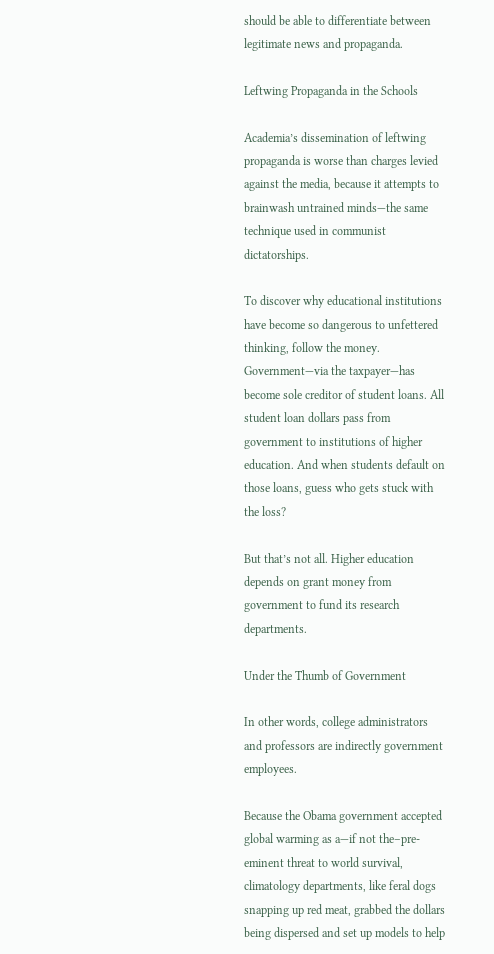should be able to differentiate between legitimate news and propaganda.

Leftwing Propaganda in the Schools

Academia’s dissemination of leftwing propaganda is worse than charges levied against the media, because it attempts to brainwash untrained minds—the same technique used in communist dictatorships.

To discover why educational institutions have become so dangerous to unfettered thinking, follow the money. Government—via the taxpayer—has become sole creditor of student loans. All student loan dollars pass from government to institutions of higher education. And when students default on those loans, guess who gets stuck with the loss?

But that’s not all. Higher education depends on grant money from government to fund its research departments.

Under the Thumb of Government

In other words, college administrators and professors are indirectly government employees.

Because the Obama government accepted global warming as a—if not the–pre-eminent threat to world survival, climatology departments, like feral dogs snapping up red meat, grabbed the dollars being dispersed and set up models to help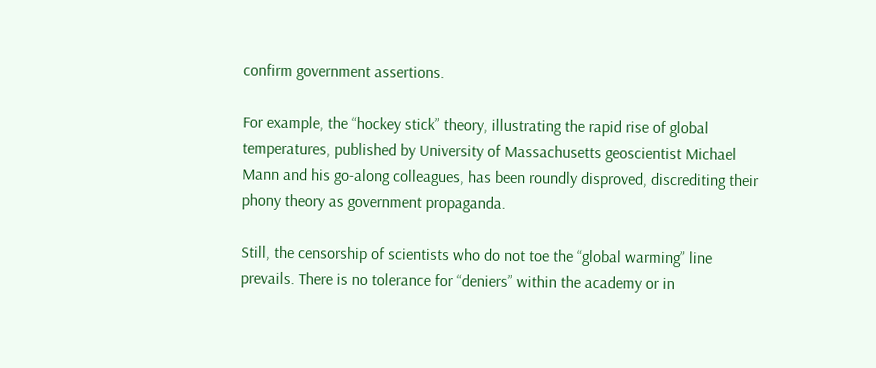confirm government assertions.

For example, the “hockey stick” theory, illustrating the rapid rise of global temperatures, published by University of Massachusetts geoscientist Michael Mann and his go-along colleagues, has been roundly disproved, discrediting their phony theory as government propaganda.

Still, the censorship of scientists who do not toe the “global warming” line prevails. There is no tolerance for “deniers” within the academy or in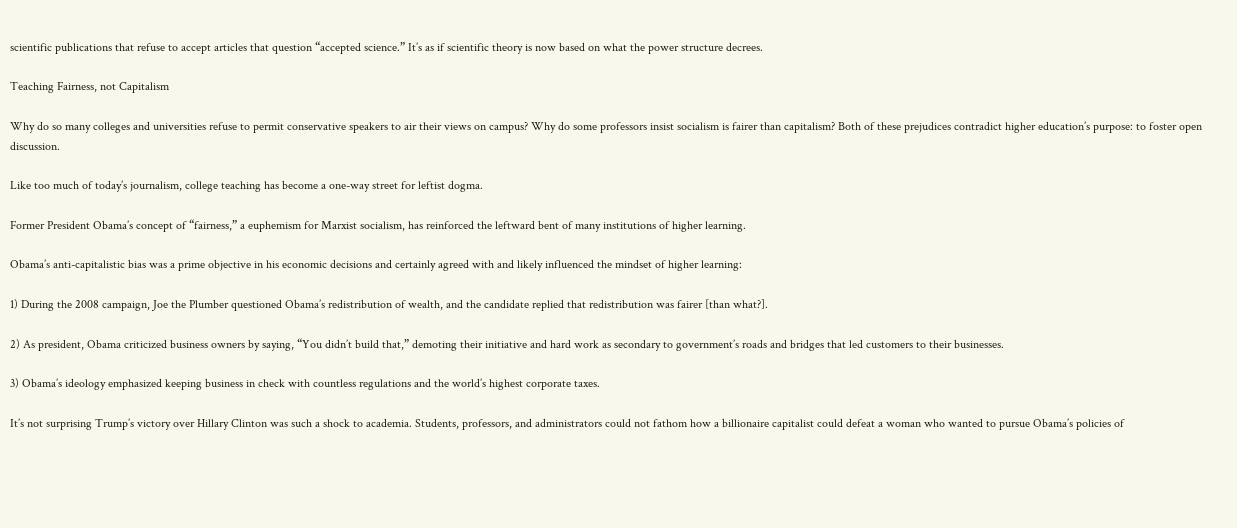scientific publications that refuse to accept articles that question “accepted science.” It’s as if scientific theory is now based on what the power structure decrees.

Teaching Fairness, not Capitalism

Why do so many colleges and universities refuse to permit conservative speakers to air their views on campus? Why do some professors insist socialism is fairer than capitalism? Both of these prejudices contradict higher education’s purpose: to foster open discussion.

Like too much of today’s journalism, college teaching has become a one-way street for leftist dogma.

Former President Obama’s concept of “fairness,” a euphemism for Marxist socialism, has reinforced the leftward bent of many institutions of higher learning.

Obama’s anti-capitalistic bias was a prime objective in his economic decisions and certainly agreed with and likely influenced the mindset of higher learning:

1) During the 2008 campaign, Joe the Plumber questioned Obama’s redistribution of wealth, and the candidate replied that redistribution was fairer [than what?].

2) As president, Obama criticized business owners by saying, “You didn’t build that,” demoting their initiative and hard work as secondary to government’s roads and bridges that led customers to their businesses.

3) Obama’s ideology emphasized keeping business in check with countless regulations and the world’s highest corporate taxes.

It’s not surprising Trump’s victory over Hillary Clinton was such a shock to academia. Students, professors, and administrators could not fathom how a billionaire capitalist could defeat a woman who wanted to pursue Obama’s policies of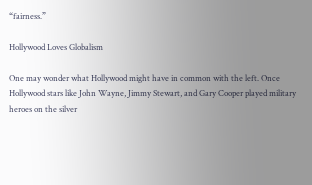“fairness.”

Hollywood Loves Globalism

One may wonder what Hollywood might have in common with the left. Once Hollywood stars like John Wayne, Jimmy Stewart, and Gary Cooper played military heroes on the silver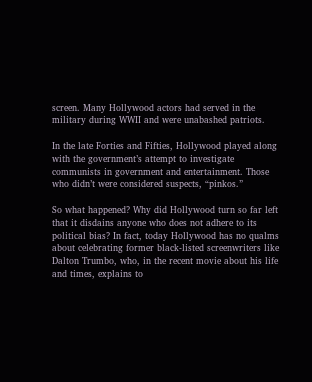screen. Many Hollywood actors had served in the military during WWII and were unabashed patriots.

In the late Forties and Fifties, Hollywood played along with the government’s attempt to investigate communists in government and entertainment. Those who didn’t were considered suspects, “pinkos.”

So what happened? Why did Hollywood turn so far left that it disdains anyone who does not adhere to its political bias? In fact, today Hollywood has no qualms about celebrating former black-listed screenwriters like Dalton Trumbo, who, in the recent movie about his life and times, explains to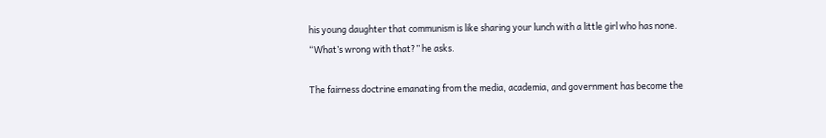his young daughter that communism is like sharing your lunch with a little girl who has none. “What’s wrong with that?” he asks.

The fairness doctrine emanating from the media, academia, and government has become the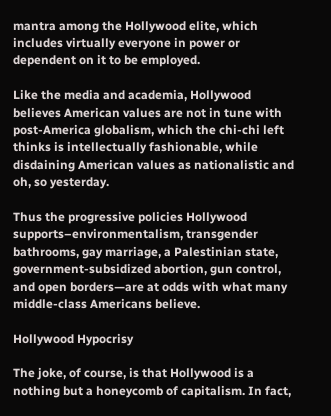mantra among the Hollywood elite, which includes virtually everyone in power or dependent on it to be employed.

Like the media and academia, Hollywood believes American values are not in tune with post-America globalism, which the chi-chi left thinks is intellectually fashionable, while disdaining American values as nationalistic and oh, so yesterday.

Thus the progressive policies Hollywood supports–environmentalism, transgender bathrooms, gay marriage, a Palestinian state, government-subsidized abortion, gun control, and open borders—are at odds with what many middle-class Americans believe.

Hollywood Hypocrisy

The joke, of course, is that Hollywood is a nothing but a honeycomb of capitalism. In fact,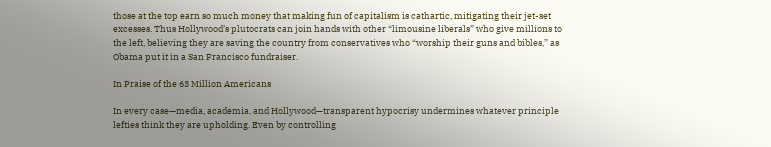those at the top earn so much money that making fun of capitalism is cathartic, mitigating their jet-set excesses. Thus Hollywood’s plutocrats can join hands with other “limousine liberals” who give millions to the left, believing they are saving the country from conservatives who “worship their guns and bibles,” as Obama put it in a San Francisco fundraiser.

In Praise of the 63 Million Americans

In every case—media, academia, and Hollywood—transparent hypocrisy undermines whatever principle lefties think they are upholding. Even by controlling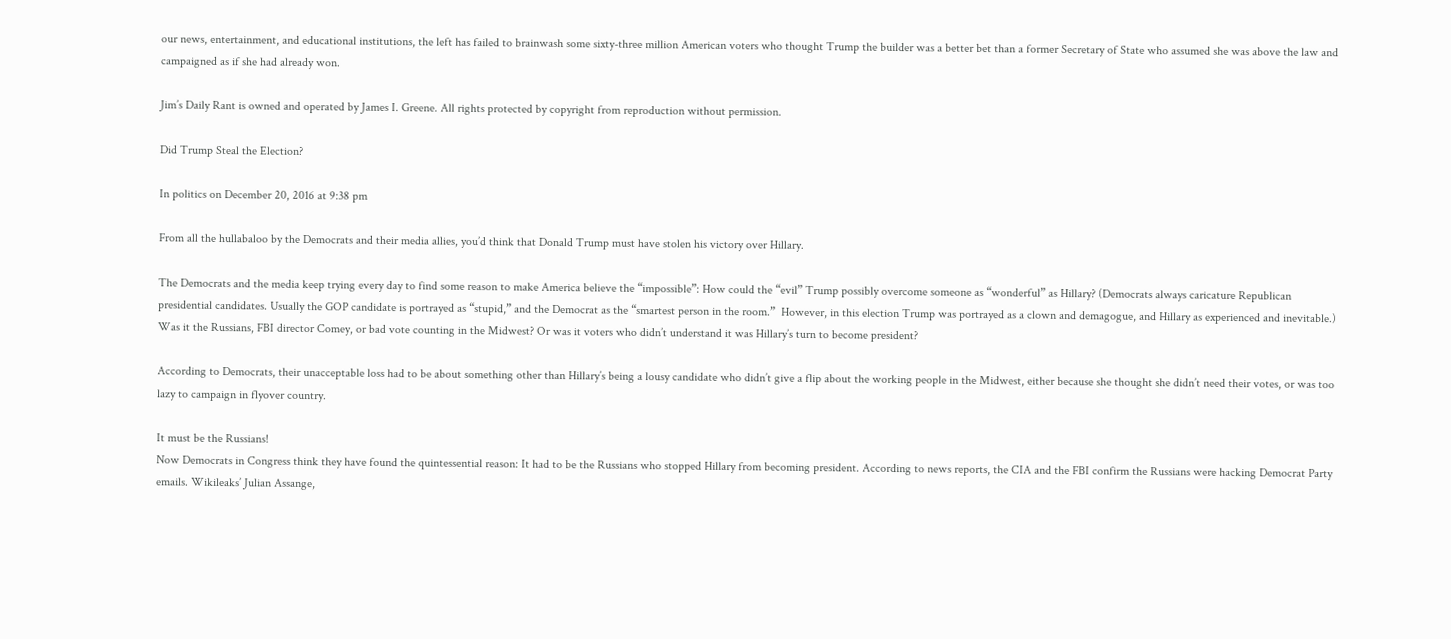our news, entertainment, and educational institutions, the left has failed to brainwash some sixty-three million American voters who thought Trump the builder was a better bet than a former Secretary of State who assumed she was above the law and campaigned as if she had already won.

Jim’s Daily Rant is owned and operated by James I. Greene. All rights protected by copyright from reproduction without permission.

Did Trump Steal the Election?

In politics on December 20, 2016 at 9:38 pm

From all the hullabaloo by the Democrats and their media allies, you’d think that Donald Trump must have stolen his victory over Hillary.

The Democrats and the media keep trying every day to find some reason to make America believe the “impossible”: How could the “evil” Trump possibly overcome someone as “wonderful” as Hillary? (Democrats always caricature Republican presidential candidates. Usually the GOP candidate is portrayed as “stupid,” and the Democrat as the “smartest person in the room.”  However, in this election Trump was portrayed as a clown and demagogue, and Hillary as experienced and inevitable.) Was it the Russians, FBI director Comey, or bad vote counting in the Midwest? Or was it voters who didn’t understand it was Hillary’s turn to become president?

According to Democrats, their unacceptable loss had to be about something other than Hillary’s being a lousy candidate who didn’t give a flip about the working people in the Midwest, either because she thought she didn’t need their votes, or was too lazy to campaign in flyover country.

It must be the Russians!
Now Democrats in Congress think they have found the quintessential reason: It had to be the Russians who stopped Hillary from becoming president. According to news reports, the CIA and the FBI confirm the Russians were hacking Democrat Party emails. Wikileaks’ Julian Assange,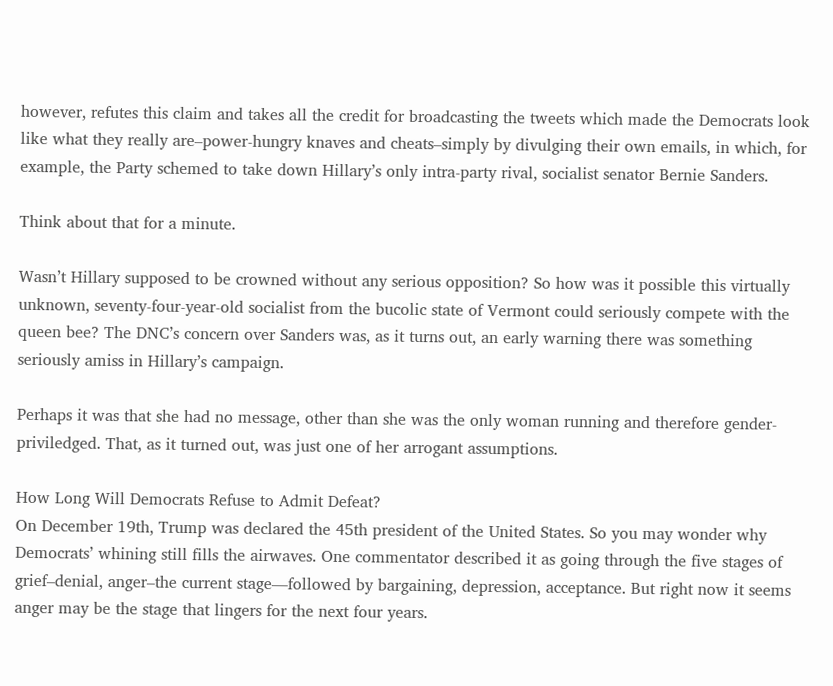however, refutes this claim and takes all the credit for broadcasting the tweets which made the Democrats look like what they really are–power-hungry knaves and cheats–simply by divulging their own emails, in which, for example, the Party schemed to take down Hillary’s only intra-party rival, socialist senator Bernie Sanders.

Think about that for a minute.

Wasn’t Hillary supposed to be crowned without any serious opposition? So how was it possible this virtually unknown, seventy-four-year-old socialist from the bucolic state of Vermont could seriously compete with the queen bee? The DNC’s concern over Sanders was, as it turns out, an early warning there was something seriously amiss in Hillary’s campaign.

Perhaps it was that she had no message, other than she was the only woman running and therefore gender-priviledged. That, as it turned out, was just one of her arrogant assumptions.

How Long Will Democrats Refuse to Admit Defeat?
On December 19th, Trump was declared the 45th president of the United States. So you may wonder why Democrats’ whining still fills the airwaves. One commentator described it as going through the five stages of grief–denial, anger–the current stage—followed by bargaining, depression, acceptance. But right now it seems anger may be the stage that lingers for the next four years.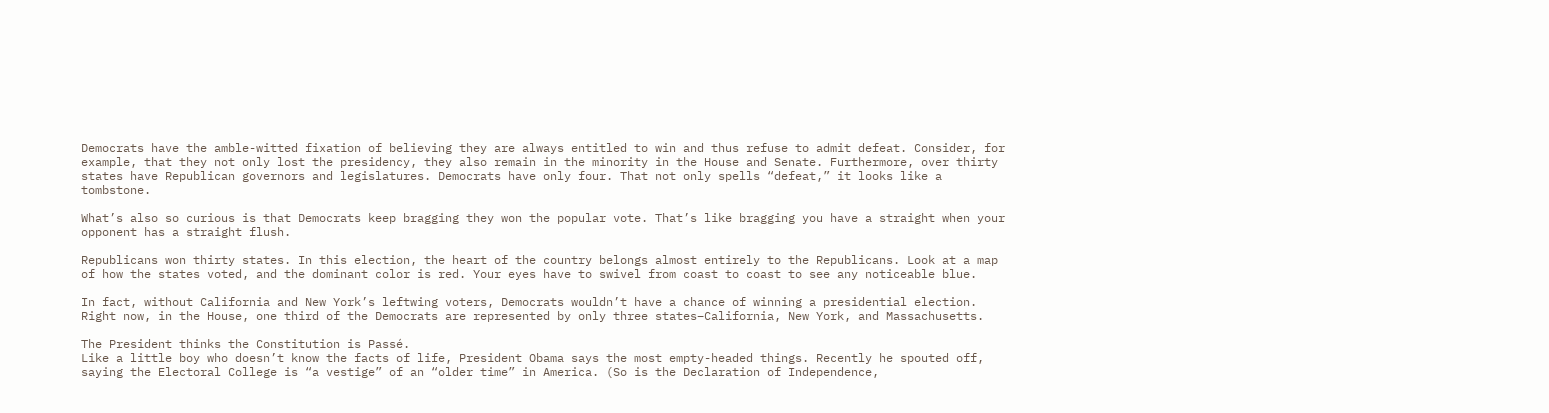Democrats have the amble-witted fixation of believing they are always entitled to win and thus refuse to admit defeat. Consider, for example, that they not only lost the presidency, they also remain in the minority in the House and Senate. Furthermore, over thirty states have Republican governors and legislatures. Democrats have only four. That not only spells “defeat,” it looks like a tombstone.

What’s also so curious is that Democrats keep bragging they won the popular vote. That’s like bragging you have a straight when your opponent has a straight flush.

Republicans won thirty states. In this election, the heart of the country belongs almost entirely to the Republicans. Look at a map of how the states voted, and the dominant color is red. Your eyes have to swivel from coast to coast to see any noticeable blue.

In fact, without California and New York’s leftwing voters, Democrats wouldn’t have a chance of winning a presidential election. Right now, in the House, one third of the Democrats are represented by only three states–California, New York, and Massachusetts.

The President thinks the Constitution is Passé.
Like a little boy who doesn’t know the facts of life, President Obama says the most empty-headed things. Recently he spouted off, saying the Electoral College is “a vestige” of an “older time” in America. (So is the Declaration of Independence,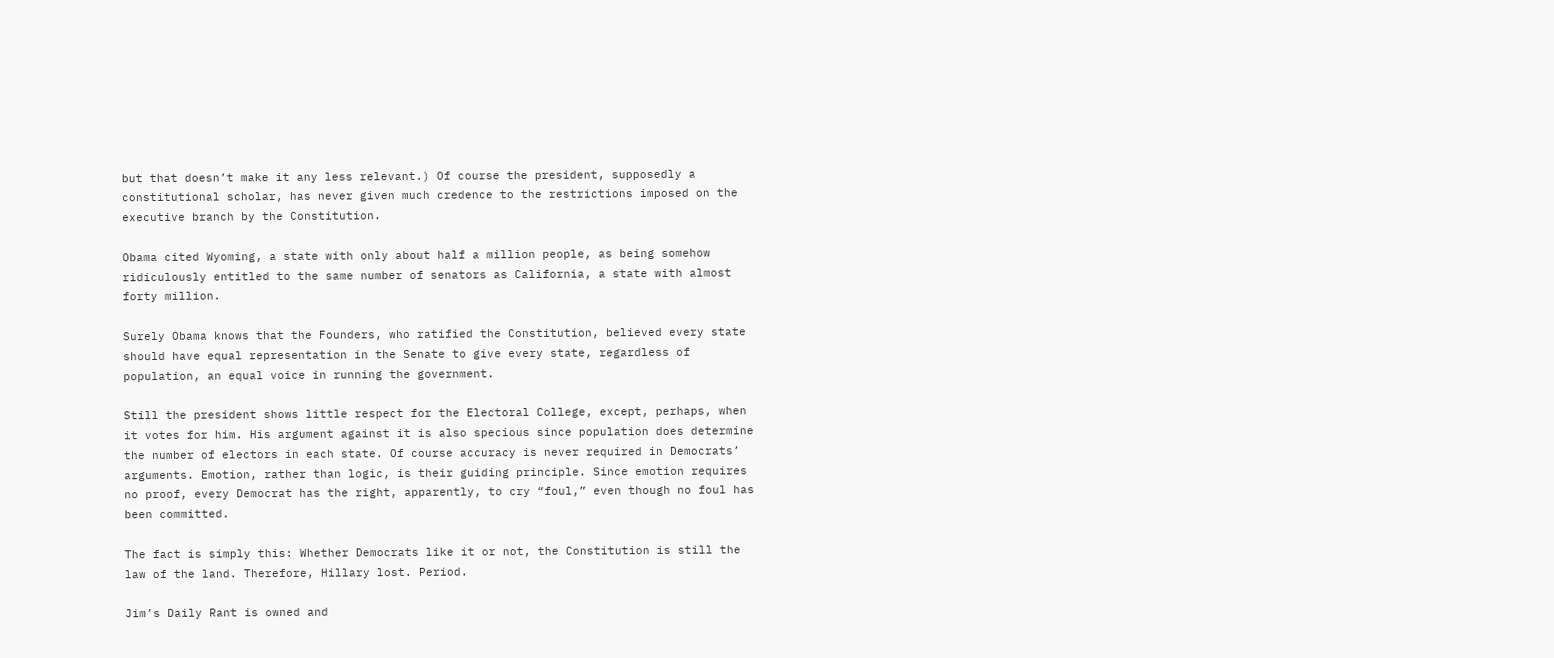but that doesn’t make it any less relevant.) Of course the president, supposedly a constitutional scholar, has never given much credence to the restrictions imposed on the executive branch by the Constitution.

Obama cited Wyoming, a state with only about half a million people, as being somehow ridiculously entitled to the same number of senators as California, a state with almost forty million.

Surely Obama knows that the Founders, who ratified the Constitution, believed every state should have equal representation in the Senate to give every state, regardless of population, an equal voice in running the government.

Still the president shows little respect for the Electoral College, except, perhaps, when it votes for him. His argument against it is also specious since population does determine the number of electors in each state. Of course accuracy is never required in Democrats’ arguments. Emotion, rather than logic, is their guiding principle. Since emotion requires no proof, every Democrat has the right, apparently, to cry “foul,” even though no foul has been committed.

The fact is simply this: Whether Democrats like it or not, the Constitution is still the law of the land. Therefore, Hillary lost. Period.

Jim’s Daily Rant is owned and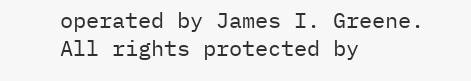operated by James I. Greene. All rights protected by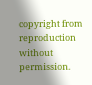copyright from reproduction without permission.